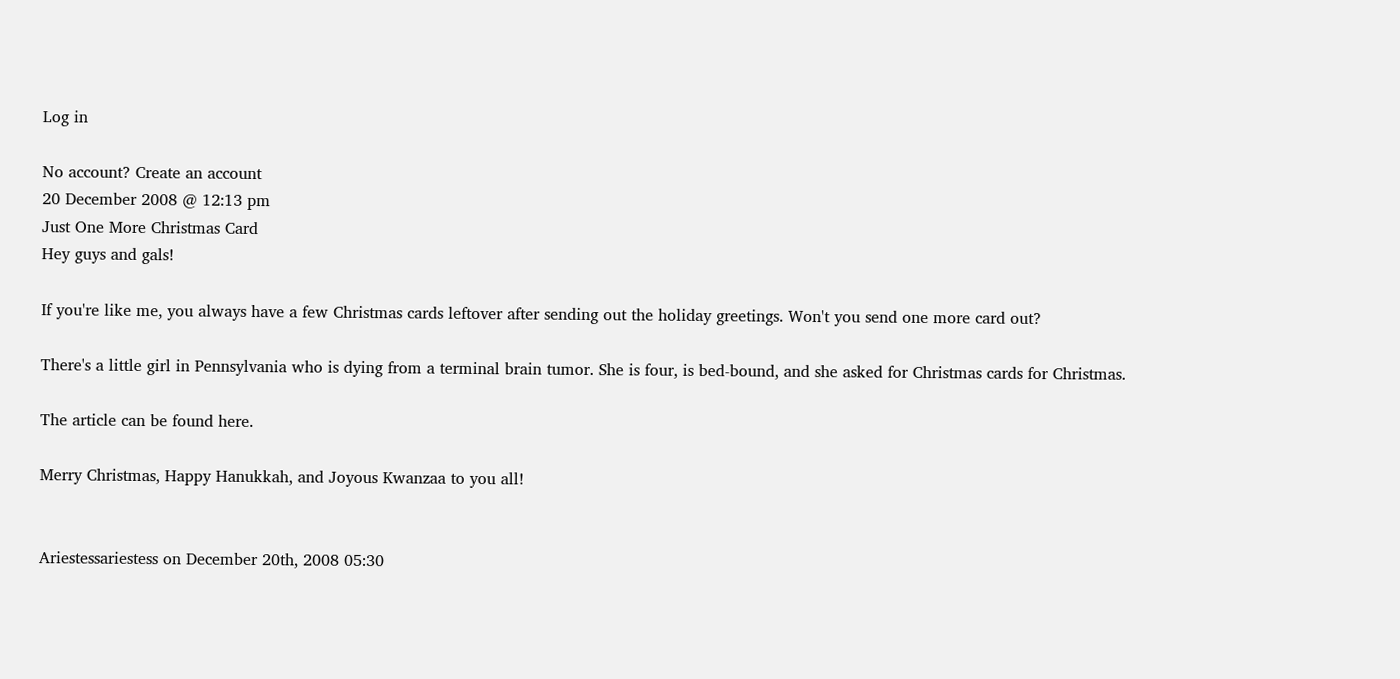Log in

No account? Create an account
20 December 2008 @ 12:13 pm
Just One More Christmas Card
Hey guys and gals!

If you're like me, you always have a few Christmas cards leftover after sending out the holiday greetings. Won't you send one more card out?

There's a little girl in Pennsylvania who is dying from a terminal brain tumor. She is four, is bed-bound, and she asked for Christmas cards for Christmas.

The article can be found here.

Merry Christmas, Happy Hanukkah, and Joyous Kwanzaa to you all!


Ariestessariestess on December 20th, 2008 05:30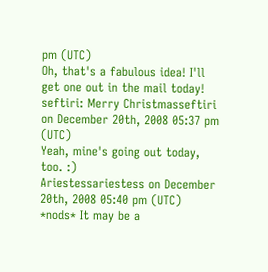pm (UTC)
Oh, that's a fabulous idea! I'll get one out in the mail today!
seftiri: Merry Christmasseftiri on December 20th, 2008 05:37 pm (UTC)
Yeah, mine's going out today, too. :)
Ariestessariestess on December 20th, 2008 05:40 pm (UTC)
*nods* It may be a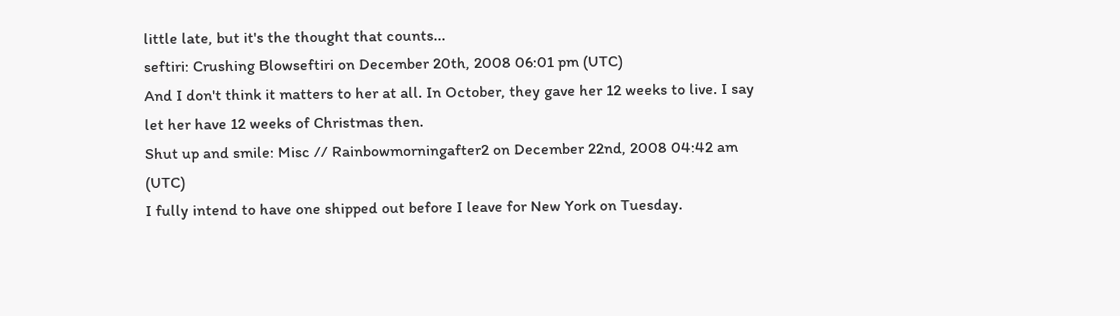little late, but it's the thought that counts...
seftiri: Crushing Blowseftiri on December 20th, 2008 06:01 pm (UTC)
And I don't think it matters to her at all. In October, they gave her 12 weeks to live. I say let her have 12 weeks of Christmas then.
Shut up and smile: Misc // Rainbowmorningafter2 on December 22nd, 2008 04:42 am (UTC)
I fully intend to have one shipped out before I leave for New York on Tuesday.